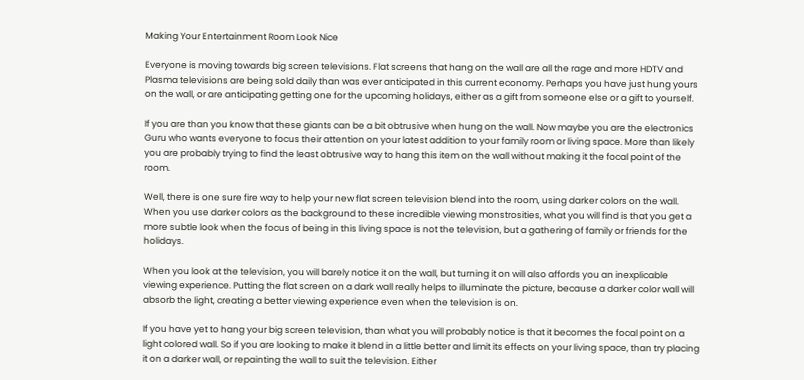Making Your Entertainment Room Look Nice

Everyone is moving towards big screen televisions. Flat screens that hang on the wall are all the rage and more HDTV and Plasma televisions are being sold daily than was ever anticipated in this current economy. Perhaps you have just hung yours on the wall, or are anticipating getting one for the upcoming holidays, either as a gift from someone else or a gift to yourself.

If you are than you know that these giants can be a bit obtrusive when hung on the wall. Now maybe you are the electronics Guru who wants everyone to focus their attention on your latest addition to your family room or living space. More than likely you are probably trying to find the least obtrusive way to hang this item on the wall without making it the focal point of the room.

Well, there is one sure fire way to help your new flat screen television blend into the room, using darker colors on the wall. When you use darker colors as the background to these incredible viewing monstrosities, what you will find is that you get a more subtle look when the focus of being in this living space is not the television, but a gathering of family or friends for the holidays.

When you look at the television, you will barely notice it on the wall, but turning it on will also affords you an inexplicable viewing experience. Putting the flat screen on a dark wall really helps to illuminate the picture, because a darker color wall will absorb the light, creating a better viewing experience even when the television is on.

If you have yet to hang your big screen television, than what you will probably notice is that it becomes the focal point on a light colored wall. So if you are looking to make it blend in a little better and limit its effects on your living space, than try placing it on a darker wall, or repainting the wall to suit the television. Either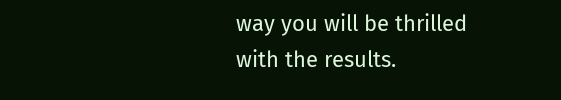way you will be thrilled with the results.